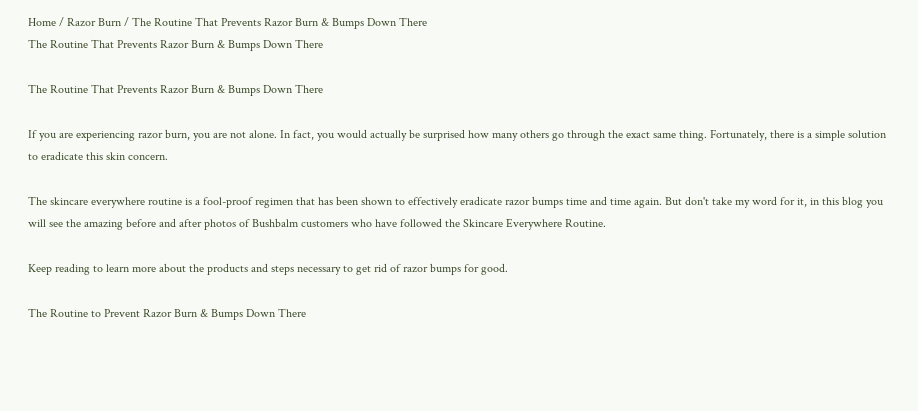Home / Razor Burn / The Routine That Prevents Razor Burn & Bumps Down There
The Routine That Prevents Razor Burn & Bumps Down There

The Routine That Prevents Razor Burn & Bumps Down There

If you are experiencing razor burn, you are not alone. In fact, you would actually be surprised how many others go through the exact same thing. Fortunately, there is a simple solution to eradicate this skin concern.

The skincare everywhere routine is a fool-proof regimen that has been shown to effectively eradicate razor bumps time and time again. But don't take my word for it, in this blog you will see the amazing before and after photos of Bushbalm customers who have followed the Skincare Everywhere Routine.

Keep reading to learn more about the products and steps necessary to get rid of razor bumps for good.

The Routine to Prevent Razor Burn & Bumps Down There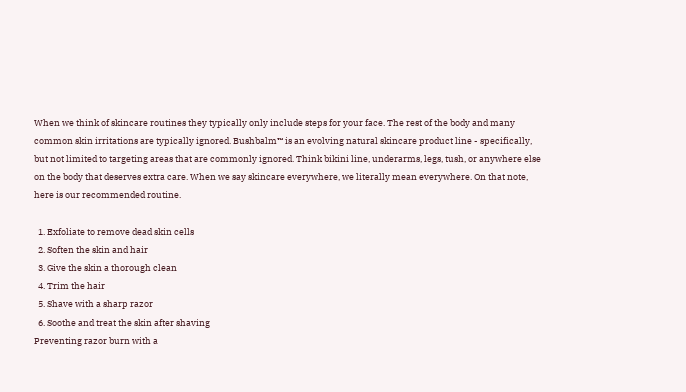When we think of skincare routines they typically only include steps for your face. The rest of the body and many common skin irritations are typically ignored. Bushbalm™ is an evolving natural skincare product line - specifically, but not limited to targeting areas that are commonly ignored. Think bikini line, underarms, legs, tush, or anywhere else on the body that deserves extra care. When we say skincare everywhere, we literally mean everywhere. On that note, here is our recommended routine.

  1. Exfoliate to remove dead skin cells
  2. Soften the skin and hair
  3. Give the skin a thorough clean
  4. Trim the hair
  5. Shave with a sharp razor
  6. Soothe and treat the skin after shaving
Preventing razor burn with a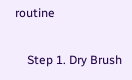routine

    Step 1. Dry Brush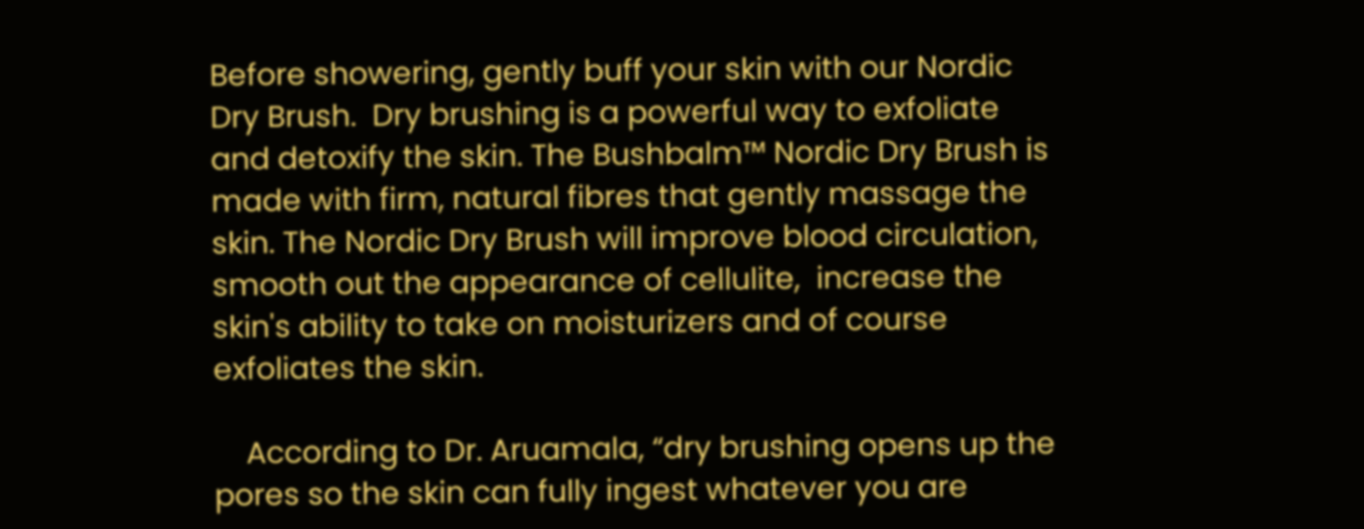Before showering, gently buff your skin with our Nordic Dry Brush.  Dry brushing is a powerful way to exfoliate and detoxify the skin. The Bushbalm™ Nordic Dry Brush is made with firm, natural fibres that gently massage the skin. The Nordic Dry Brush will improve blood circulation, smooth out the appearance of cellulite,  increase the skin's ability to take on moisturizers and of course exfoliates the skin.

    According to Dr. Aruamala, “dry brushing opens up the pores so the skin can fully ingest whatever you are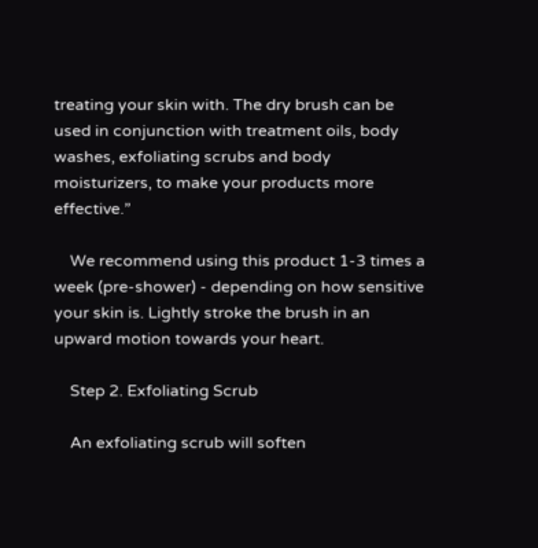treating your skin with. The dry brush can be used in conjunction with treatment oils, body washes, exfoliating scrubs and body moisturizers, to make your products more effective.”

    We recommend using this product 1-3 times a week (pre-shower) - depending on how sensitive your skin is. Lightly stroke the brush in an upward motion towards your heart.

    Step 2. Exfoliating Scrub

    An exfoliating scrub will soften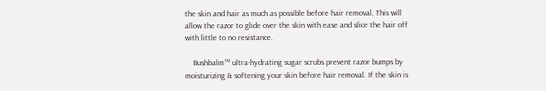the skin and hair as much as possible before hair removal. This will allow the razor to glide over the skin with ease and slice the hair off with little to no resistance.

    Bushbalm™ ultra-hydrating sugar scrubs prevent razor bumps by moisturizing & softening your skin before hair removal. If the skin is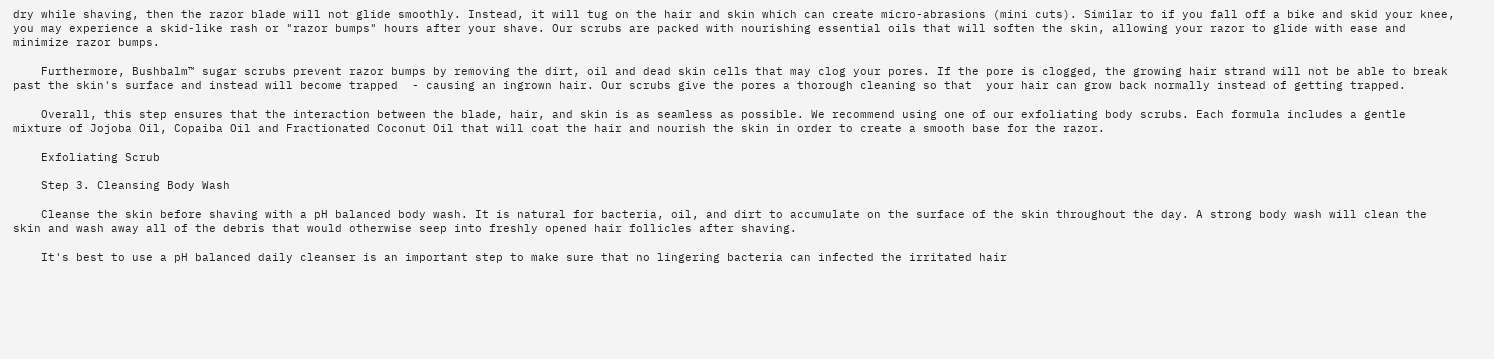dry while shaving, then the razor blade will not glide smoothly. Instead, it will tug on the hair and skin which can create micro-abrasions (mini cuts). Similar to if you fall off a bike and skid your knee, you may experience a skid-like rash or "razor bumps" hours after your shave. Our scrubs are packed with nourishing essential oils that will soften the skin, allowing your razor to glide with ease and minimize razor bumps.

    Furthermore, Bushbalm™ sugar scrubs prevent razor bumps by removing the dirt, oil and dead skin cells that may clog your pores. If the pore is clogged, the growing hair strand will not be able to break past the skin's surface and instead will become trapped  - causing an ingrown hair. Our scrubs give the pores a thorough cleaning so that  your hair can grow back normally instead of getting trapped.

    Overall, this step ensures that the interaction between the blade, hair, and skin is as seamless as possible. We recommend using one of our exfoliating body scrubs. Each formula includes a gentle mixture of Jojoba Oil, Copaiba Oil and Fractionated Coconut Oil that will coat the hair and nourish the skin in order to create a smooth base for the razor.

    Exfoliating Scrub

    Step 3. Cleansing Body Wash

    Cleanse the skin before shaving with a pH balanced body wash. It is natural for bacteria, oil, and dirt to accumulate on the surface of the skin throughout the day. A strong body wash will clean the skin and wash away all of the debris that would otherwise seep into freshly opened hair follicles after shaving.

    It's best to use a pH balanced daily cleanser is an important step to make sure that no lingering bacteria can infected the irritated hair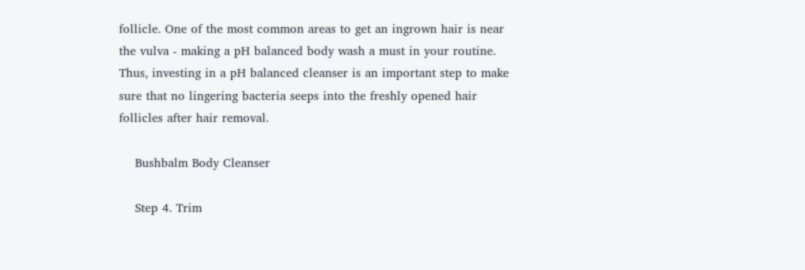follicle. One of the most common areas to get an ingrown hair is near the vulva - making a pH balanced body wash a must in your routine. Thus, investing in a pH balanced cleanser is an important step to make sure that no lingering bacteria seeps into the freshly opened hair follicles after hair removal.

    Bushbalm Body Cleanser

    Step 4. Trim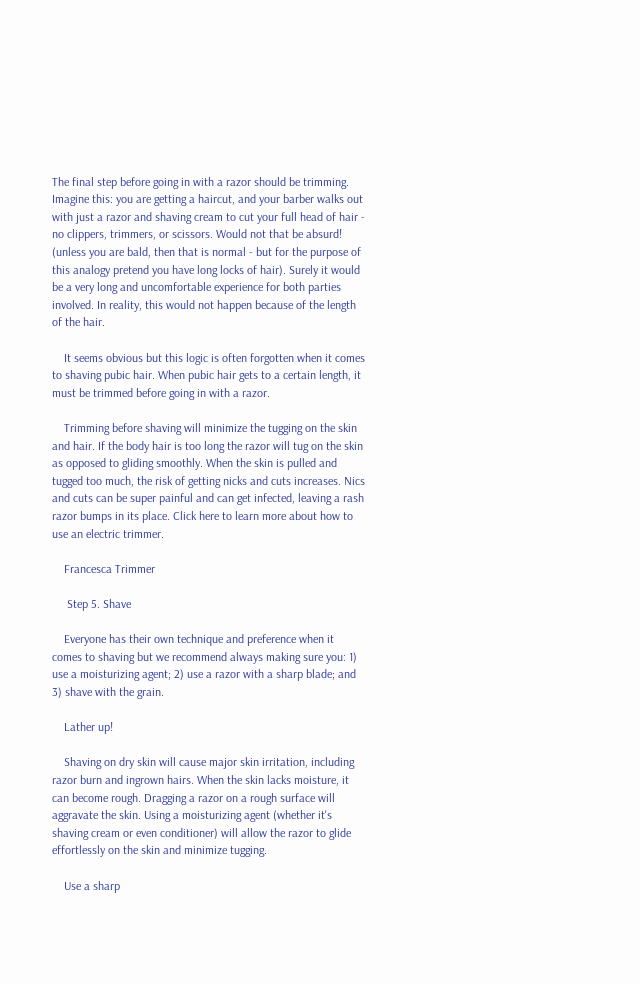The final step before going in with a razor should be trimming. Imagine this: you are getting a haircut, and your barber walks out with just a razor and shaving cream to cut your full head of hair - no clippers, trimmers, or scissors. Would not that be absurd! (unless you are bald, then that is normal - but for the purpose of this analogy pretend you have long locks of hair). Surely it would be a very long and uncomfortable experience for both parties involved. In reality, this would not happen because of the length of the hair.

    It seems obvious but this logic is often forgotten when it comes to shaving pubic hair. When pubic hair gets to a certain length, it must be trimmed before going in with a razor.

    Trimming before shaving will minimize the tugging on the skin and hair. If the body hair is too long the razor will tug on the skin as opposed to gliding smoothly. When the skin is pulled and tugged too much, the risk of getting nicks and cuts increases. Nics and cuts can be super painful and can get infected, leaving a rash razor bumps in its place. Click here to learn more about how to use an electric trimmer.

    Francesca Trimmer

     Step 5. Shave

    Everyone has their own technique and preference when it comes to shaving but we recommend always making sure you: 1) use a moisturizing agent; 2) use a razor with a sharp blade; and 3) shave with the grain.

    Lather up!

    Shaving on dry skin will cause major skin irritation, including razor burn and ingrown hairs. When the skin lacks moisture, it can become rough. Dragging a razor on a rough surface will aggravate the skin. Using a moisturizing agent (whether it's shaving cream or even conditioner) will allow the razor to glide effortlessly on the skin and minimize tugging.

    Use a sharp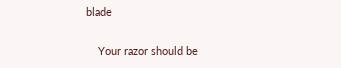blade

    Your razor should be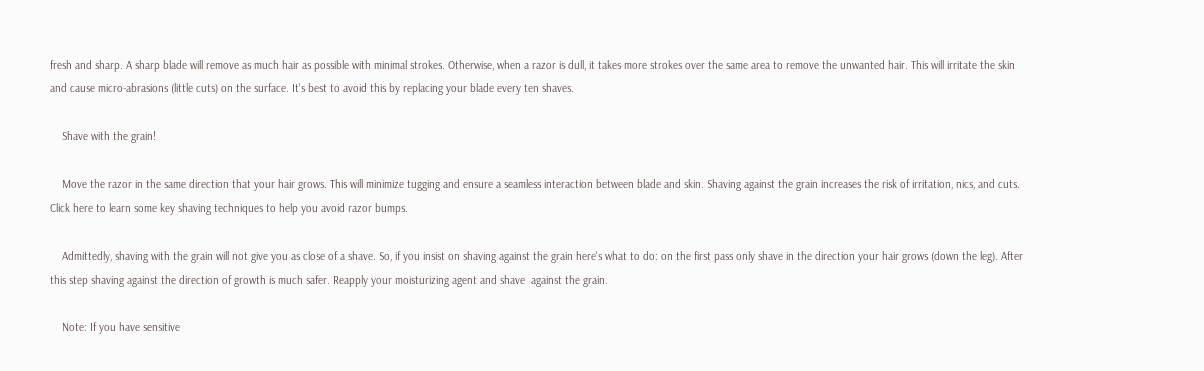fresh and sharp. A sharp blade will remove as much hair as possible with minimal strokes. Otherwise, when a razor is dull, it takes more strokes over the same area to remove the unwanted hair. This will irritate the skin and cause micro-abrasions (little cuts) on the surface. It's best to avoid this by replacing your blade every ten shaves.

    Shave with the grain!

    Move the razor in the same direction that your hair grows. This will minimize tugging and ensure a seamless interaction between blade and skin. Shaving against the grain increases the risk of irritation, nics, and cuts. Click here to learn some key shaving techniques to help you avoid razor bumps.

    Admittedly, shaving with the grain will not give you as close of a shave. So, if you insist on shaving against the grain here's what to do: on the first pass only shave in the direction your hair grows (down the leg). After this step shaving against the direction of growth is much safer. Reapply your moisturizing agent and shave  against the grain.

    Note: If you have sensitive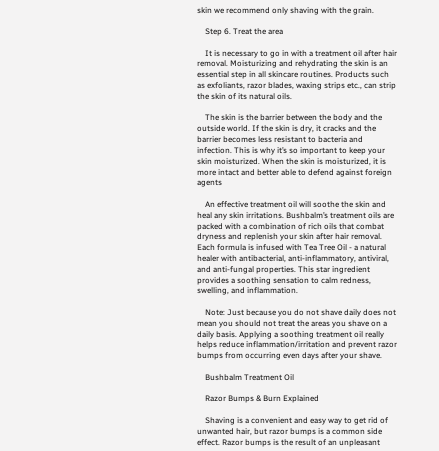skin we recommend only shaving with the grain.

    Step 6. Treat the area

    It is necessary to go in with a treatment oil after hair removal. Moisturizing and rehydrating the skin is an essential step in all skincare routines. Products such as exfoliants, razor blades, waxing strips etc., can strip the skin of its natural oils.

    The skin is the barrier between the body and the outside world. If the skin is dry, it cracks and the barrier becomes less resistant to bacteria and infection. This is why it’s so important to keep your skin moisturized. When the skin is moisturized, it is more intact and better able to defend against foreign agents

    An effective treatment oil will soothe the skin and heal any skin irritations. Bushbalm’s treatment oils are packed with a combination of rich oils that combat dryness and replenish your skin after hair removal. Each formula is infused with Tea Tree Oil - a natural healer with antibacterial, anti-inflammatory, antiviral, and anti-fungal properties. This star ingredient provides a soothing sensation to calm redness, swelling, and inflammation.

    Note: Just because you do not shave daily does not mean you should not treat the areas you shave on a daily basis. Applying a soothing treatment oil really helps reduce inflammation/irritation and prevent razor bumps from occurring even days after your shave.

    Bushbalm Treatment Oil

    Razor Bumps & Burn Explained

    Shaving is a convenient and easy way to get rid of unwanted hair, but razor bumps is a common side effect. Razor bumps is the result of an unpleasant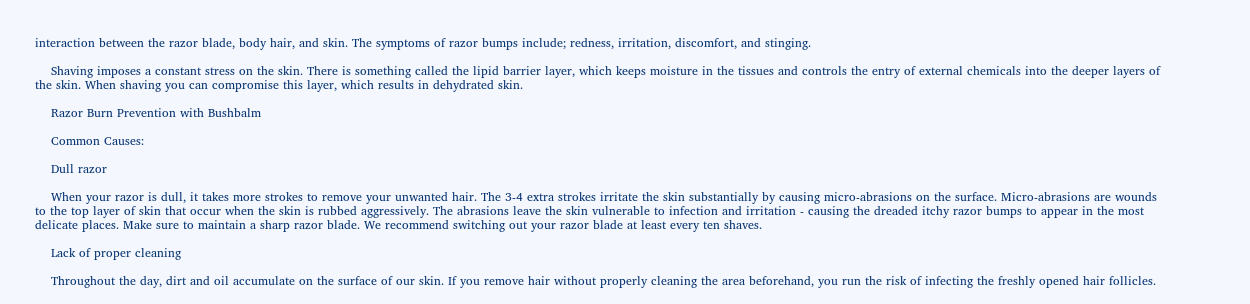interaction between the razor blade, body hair, and skin. The symptoms of razor bumps include; redness, irritation, discomfort, and stinging.

    Shaving imposes a constant stress on the skin. There is something called the lipid barrier layer, which keeps moisture in the tissues and controls the entry of external chemicals into the deeper layers of the skin. When shaving you can compromise this layer, which results in dehydrated skin.

    Razor Burn Prevention with Bushbalm

    Common Causes:

    Dull razor

    When your razor is dull, it takes more strokes to remove your unwanted hair. The 3-4 extra strokes irritate the skin substantially by causing micro-abrasions on the surface. Micro-abrasions are wounds to the top layer of skin that occur when the skin is rubbed aggressively. The abrasions leave the skin vulnerable to infection and irritation - causing the dreaded itchy razor bumps to appear in the most delicate places. Make sure to maintain a sharp razor blade. We recommend switching out your razor blade at least every ten shaves.

    Lack of proper cleaning

    Throughout the day, dirt and oil accumulate on the surface of our skin. If you remove hair without properly cleaning the area beforehand, you run the risk of infecting the freshly opened hair follicles.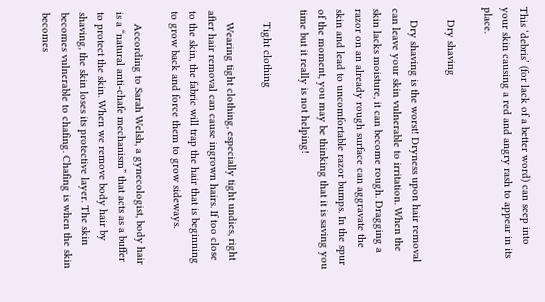This ‘debris’ (for lack of a better word) can seep into your skin causing a red and angry rash to appear in its place.

    Dry shaving

    Dry shaving is the worst! Dryness upon hair removal can leave your skin vulnerable to irritation. When the skin lacks moisture, it can become rough. Dragging a razor on an already rough surface can aggravate the skin and lead to uncomfortable razor bumps. In the spur of the moment, you may be thinking that it is saving you time but it really is not helping!

    Tight clothing

    Wearing tight clothing, especially tight undies, right after hair removal can cause ingrown hairs. If too close to the skin, the fabric will trap the hair that is beginning to grow back and force them to grow sideways.

    According to Sarah Welsh, a gynecologist, body hair is a “natural anti-chafe mechanism” that acts as a buffer to protect the skin. When we remove body hair by shaving, the skin loses its protective layer. The skin becomes vulnerable to chafing. Chafing is when the skin becomes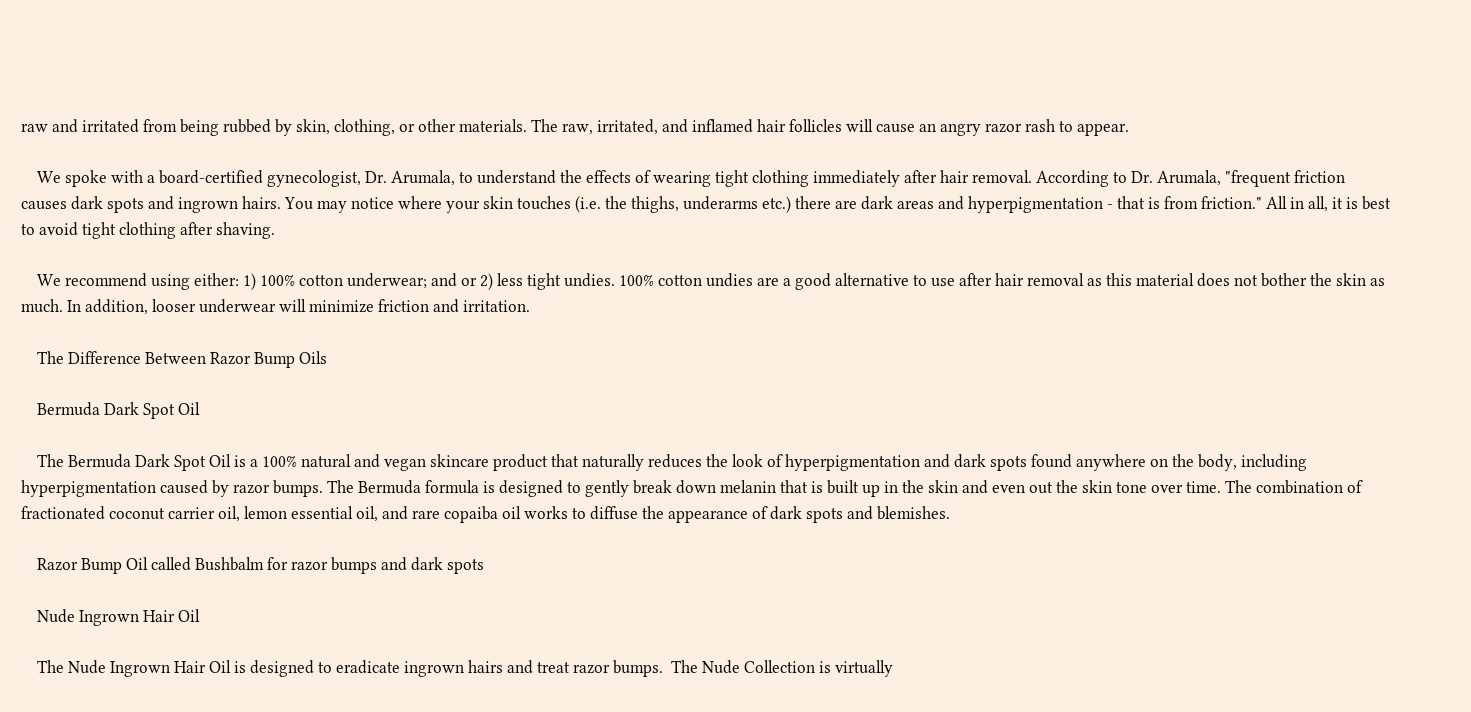raw and irritated from being rubbed by skin, clothing, or other materials. The raw, irritated, and inflamed hair follicles will cause an angry razor rash to appear.

    We spoke with a board-certified gynecologist, Dr. Arumala, to understand the effects of wearing tight clothing immediately after hair removal. According to Dr. Arumala, "frequent friction causes dark spots and ingrown hairs. You may notice where your skin touches (i.e. the thighs, underarms etc.) there are dark areas and hyperpigmentation - that is from friction." All in all, it is best to avoid tight clothing after shaving.

    We recommend using either: 1) 100% cotton underwear; and or 2) less tight undies. 100% cotton undies are a good alternative to use after hair removal as this material does not bother the skin as much. In addition, looser underwear will minimize friction and irritation.

    The Difference Between Razor Bump Oils

    Bermuda Dark Spot Oil

    The Bermuda Dark Spot Oil is a 100% natural and vegan skincare product that naturally reduces the look of hyperpigmentation and dark spots found anywhere on the body, including hyperpigmentation caused by razor bumps. The Bermuda formula is designed to gently break down melanin that is built up in the skin and even out the skin tone over time. The combination of fractionated coconut carrier oil, lemon essential oil, and rare copaiba oil works to diffuse the appearance of dark spots and blemishes.

    Razor Bump Oil called Bushbalm for razor bumps and dark spots

    Nude Ingrown Hair Oil

    The Nude Ingrown Hair Oil is designed to eradicate ingrown hairs and treat razor bumps.  The Nude Collection is virtually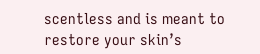scentless and is meant to restore your skin’s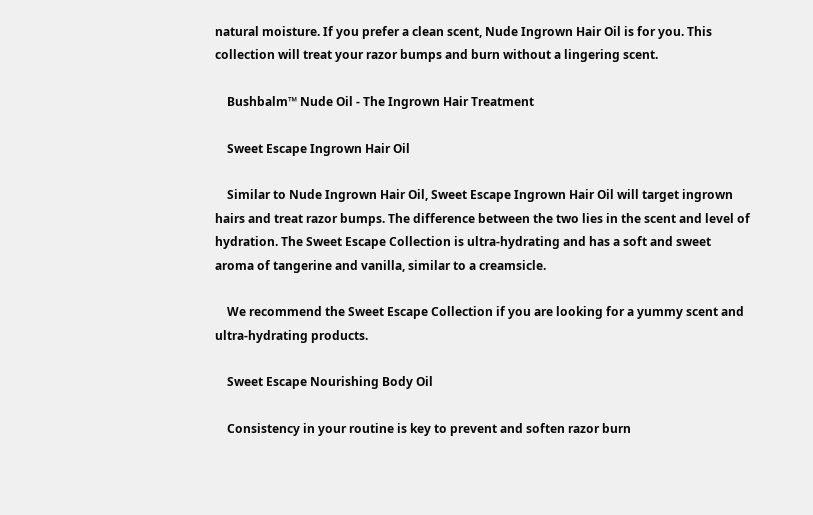natural moisture. If you prefer a clean scent, Nude Ingrown Hair Oil is for you. This collection will treat your razor bumps and burn without a lingering scent.

    Bushbalm™ Nude Oil - The Ingrown Hair Treatment

    Sweet Escape Ingrown Hair Oil

    Similar to Nude Ingrown Hair Oil, Sweet Escape Ingrown Hair Oil will target ingrown hairs and treat razor bumps. The difference between the two lies in the scent and level of hydration. The Sweet Escape Collection is ultra-hydrating and has a soft and sweet aroma of tangerine and vanilla, similar to a creamsicle.

    We recommend the Sweet Escape Collection if you are looking for a yummy scent and ultra-hydrating products.

    Sweet Escape Nourishing Body Oil

    Consistency in your routine is key to prevent and soften razor burn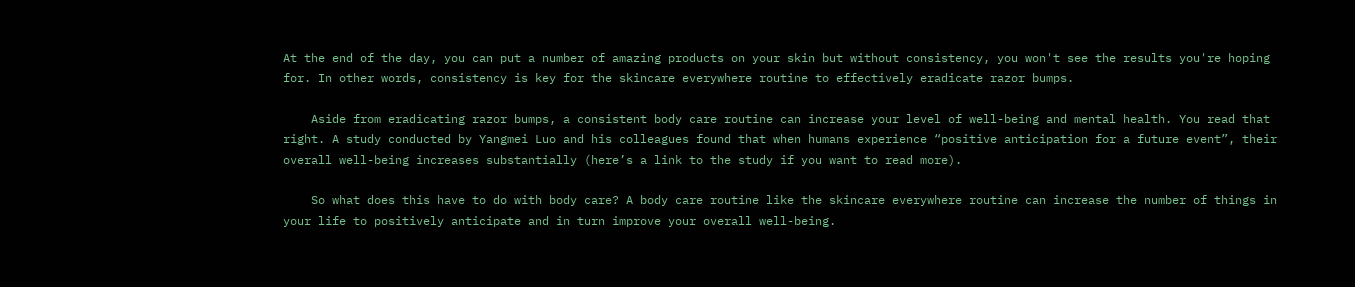At the end of the day, you can put a number of amazing products on your skin but without consistency, you won't see the results you're hoping for. In other words, consistency is key for the skincare everywhere routine to effectively eradicate razor bumps.

    Aside from eradicating razor bumps, a consistent body care routine can increase your level of well-being and mental health. You read that right. A study conducted by Yangmei Luo and his colleagues found that when humans experience “positive anticipation for a future event”, their overall well-being increases substantially (here’s a link to the study if you want to read more).

    So what does this have to do with body care? A body care routine like the skincare everywhere routine can increase the number of things in your life to positively anticipate and in turn improve your overall well-being.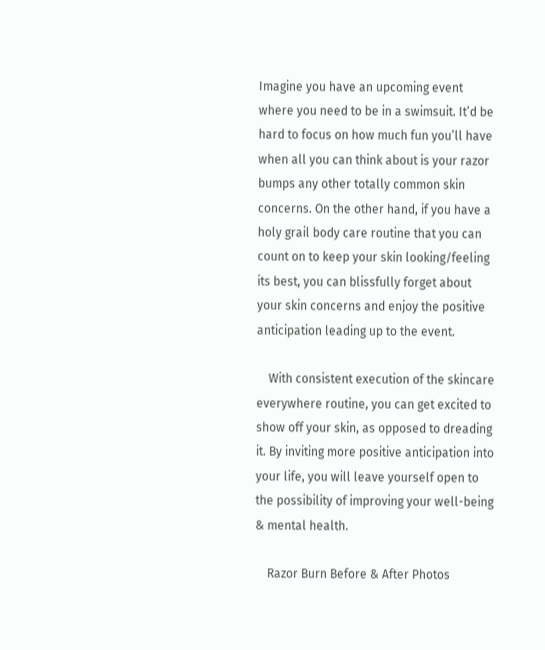Imagine you have an upcoming event where you need to be in a swimsuit. It’d be hard to focus on how much fun you’ll have when all you can think about is your razor bumps any other totally common skin concerns. On the other hand, if you have a holy grail body care routine that you can count on to keep your skin looking/feeling its best, you can blissfully forget about your skin concerns and enjoy the positive anticipation leading up to the event.

    With consistent execution of the skincare everywhere routine, you can get excited to show off your skin, as opposed to dreading it. By inviting more positive anticipation into your life, you will leave yourself open to the possibility of improving your well-being & mental health.

    Razor Burn Before & After Photos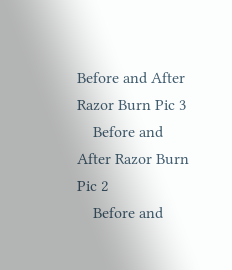Before and After Razor Burn Pic 3
    Before and After Razor Burn Pic 2
    Before and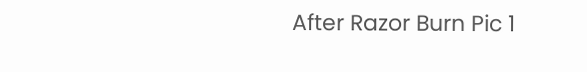After Razor Burn Pic 1